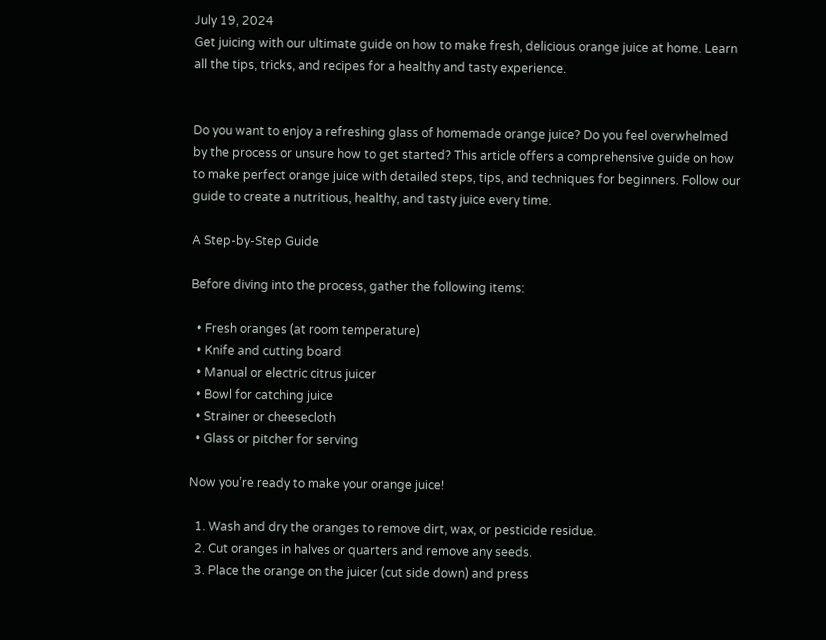July 19, 2024
Get juicing with our ultimate guide on how to make fresh, delicious orange juice at home. Learn all the tips, tricks, and recipes for a healthy and tasty experience.


Do you want to enjoy a refreshing glass of homemade orange juice? Do you feel overwhelmed by the process or unsure how to get started? This article offers a comprehensive guide on how to make perfect orange juice with detailed steps, tips, and techniques for beginners. Follow our guide to create a nutritious, healthy, and tasty juice every time.

A Step-by-Step Guide

Before diving into the process, gather the following items:

  • Fresh oranges (at room temperature)
  • Knife and cutting board
  • Manual or electric citrus juicer
  • Bowl for catching juice
  • Strainer or cheesecloth
  • Glass or pitcher for serving

Now you’re ready to make your orange juice!

  1. Wash and dry the oranges to remove dirt, wax, or pesticide residue.
  2. Cut oranges in halves or quarters and remove any seeds.
  3. Place the orange on the juicer (cut side down) and press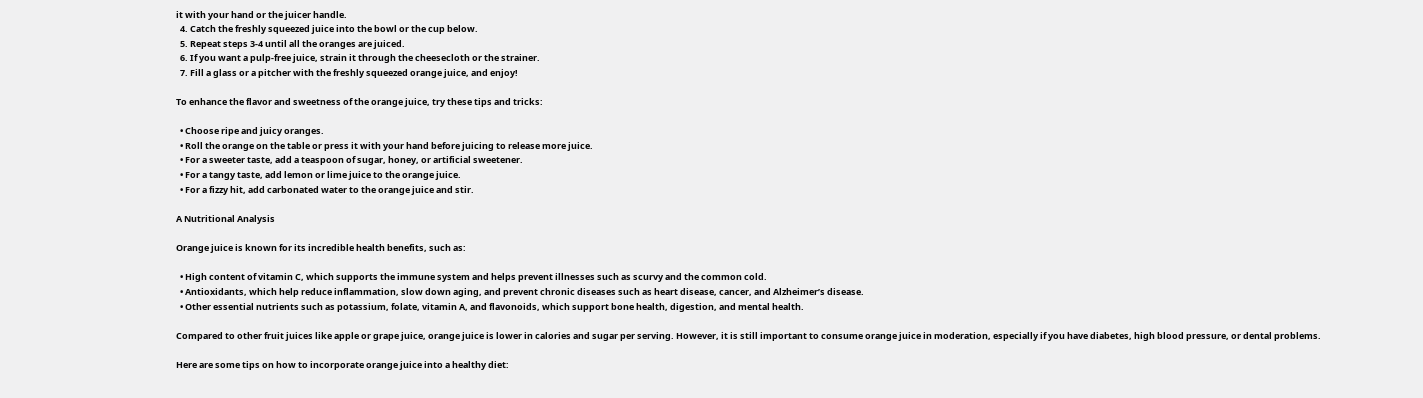it with your hand or the juicer handle.
  4. Catch the freshly squeezed juice into the bowl or the cup below.
  5. Repeat steps 3-4 until all the oranges are juiced.
  6. If you want a pulp-free juice, strain it through the cheesecloth or the strainer.
  7. Fill a glass or a pitcher with the freshly squeezed orange juice, and enjoy!

To enhance the flavor and sweetness of the orange juice, try these tips and tricks:

  • Choose ripe and juicy oranges.
  • Roll the orange on the table or press it with your hand before juicing to release more juice.
  • For a sweeter taste, add a teaspoon of sugar, honey, or artificial sweetener.
  • For a tangy taste, add lemon or lime juice to the orange juice.
  • For a fizzy hit, add carbonated water to the orange juice and stir.

A Nutritional Analysis

Orange juice is known for its incredible health benefits, such as:

  • High content of vitamin C, which supports the immune system and helps prevent illnesses such as scurvy and the common cold.
  • Antioxidants, which help reduce inflammation, slow down aging, and prevent chronic diseases such as heart disease, cancer, and Alzheimer’s disease.
  • Other essential nutrients such as potassium, folate, vitamin A, and flavonoids, which support bone health, digestion, and mental health.

Compared to other fruit juices like apple or grape juice, orange juice is lower in calories and sugar per serving. However, it is still important to consume orange juice in moderation, especially if you have diabetes, high blood pressure, or dental problems.

Here are some tips on how to incorporate orange juice into a healthy diet: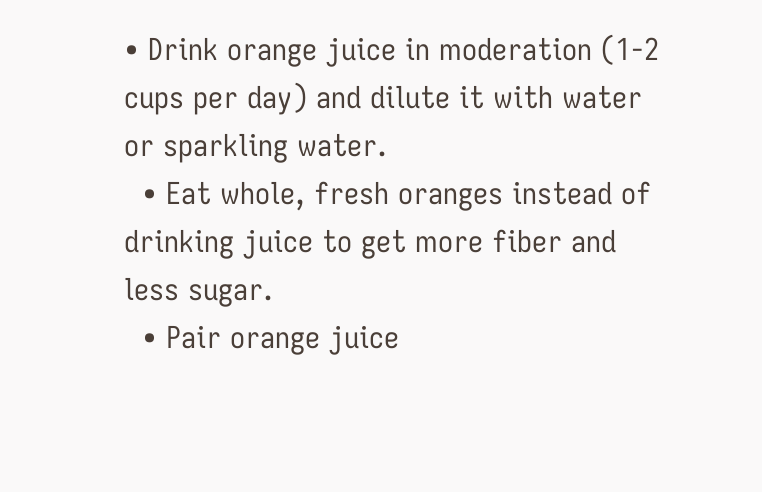• Drink orange juice in moderation (1-2 cups per day) and dilute it with water or sparkling water.
  • Eat whole, fresh oranges instead of drinking juice to get more fiber and less sugar.
  • Pair orange juice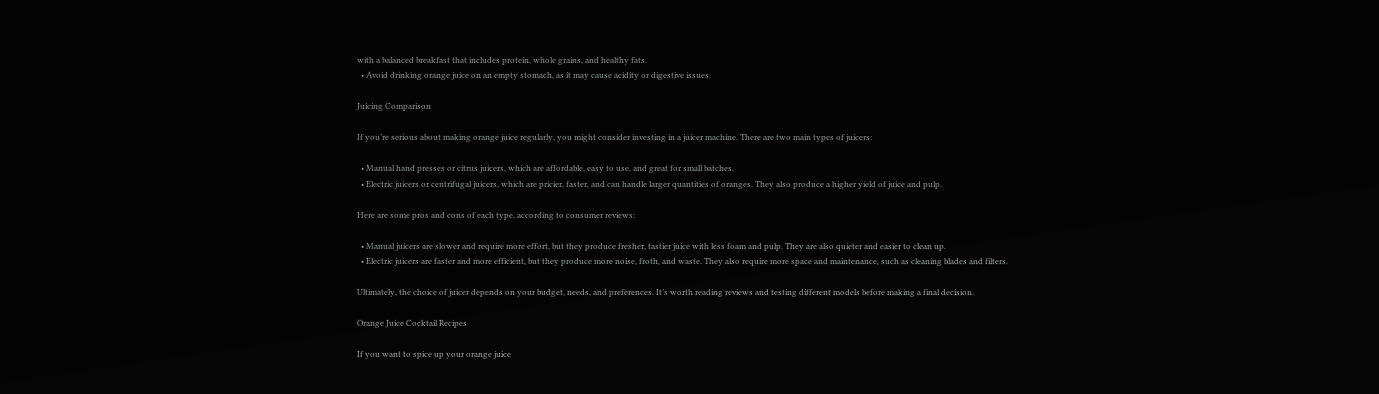with a balanced breakfast that includes protein, whole grains, and healthy fats.
  • Avoid drinking orange juice on an empty stomach, as it may cause acidity or digestive issues.

Juicing Comparison

If you’re serious about making orange juice regularly, you might consider investing in a juicer machine. There are two main types of juicers:

  • Manual hand presses or citrus juicers, which are affordable, easy to use, and great for small batches.
  • Electric juicers or centrifugal juicers, which are pricier, faster, and can handle larger quantities of oranges. They also produce a higher yield of juice and pulp.

Here are some pros and cons of each type, according to consumer reviews:

  • Manual juicers are slower and require more effort, but they produce fresher, tastier juice with less foam and pulp. They are also quieter and easier to clean up.
  • Electric juicers are faster and more efficient, but they produce more noise, froth, and waste. They also require more space and maintenance, such as cleaning blades and filters.

Ultimately, the choice of juicer depends on your budget, needs, and preferences. It’s worth reading reviews and testing different models before making a final decision.

Orange Juice Cocktail Recipes

If you want to spice up your orange juice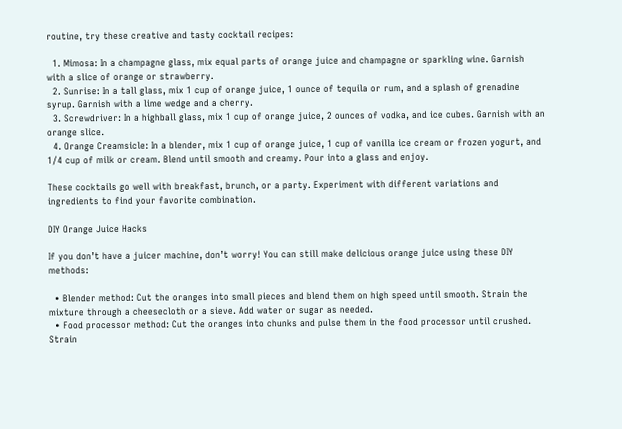routine, try these creative and tasty cocktail recipes:

  1. Mimosa: In a champagne glass, mix equal parts of orange juice and champagne or sparkling wine. Garnish with a slice of orange or strawberry.
  2. Sunrise: In a tall glass, mix 1 cup of orange juice, 1 ounce of tequila or rum, and a splash of grenadine syrup. Garnish with a lime wedge and a cherry.
  3. Screwdriver: In a highball glass, mix 1 cup of orange juice, 2 ounces of vodka, and ice cubes. Garnish with an orange slice.
  4. Orange Creamsicle: In a blender, mix 1 cup of orange juice, 1 cup of vanilla ice cream or frozen yogurt, and 1/4 cup of milk or cream. Blend until smooth and creamy. Pour into a glass and enjoy.

These cocktails go well with breakfast, brunch, or a party. Experiment with different variations and ingredients to find your favorite combination.

DIY Orange Juice Hacks

If you don’t have a juicer machine, don’t worry! You can still make delicious orange juice using these DIY methods:

  • Blender method: Cut the oranges into small pieces and blend them on high speed until smooth. Strain the mixture through a cheesecloth or a sieve. Add water or sugar as needed.
  • Food processor method: Cut the oranges into chunks and pulse them in the food processor until crushed. Strain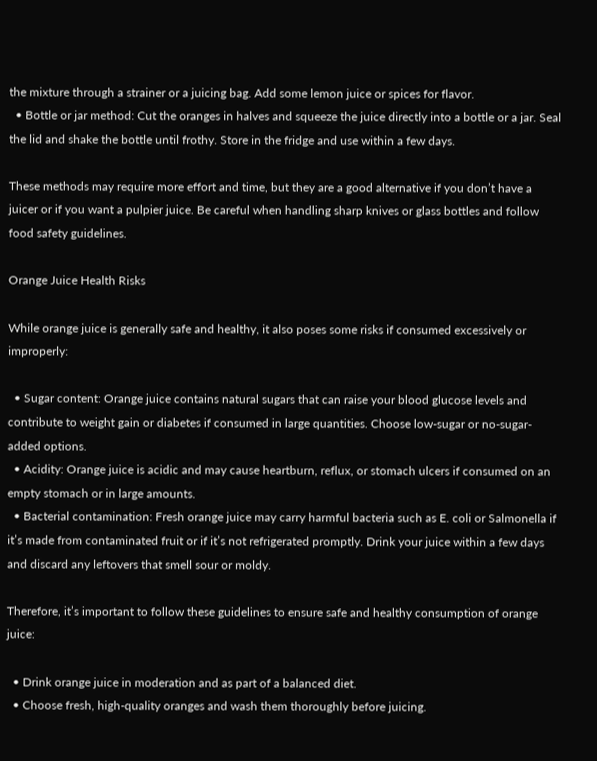the mixture through a strainer or a juicing bag. Add some lemon juice or spices for flavor.
  • Bottle or jar method: Cut the oranges in halves and squeeze the juice directly into a bottle or a jar. Seal the lid and shake the bottle until frothy. Store in the fridge and use within a few days.

These methods may require more effort and time, but they are a good alternative if you don’t have a juicer or if you want a pulpier juice. Be careful when handling sharp knives or glass bottles and follow food safety guidelines.

Orange Juice Health Risks

While orange juice is generally safe and healthy, it also poses some risks if consumed excessively or improperly:

  • Sugar content: Orange juice contains natural sugars that can raise your blood glucose levels and contribute to weight gain or diabetes if consumed in large quantities. Choose low-sugar or no-sugar-added options.
  • Acidity: Orange juice is acidic and may cause heartburn, reflux, or stomach ulcers if consumed on an empty stomach or in large amounts.
  • Bacterial contamination: Fresh orange juice may carry harmful bacteria such as E. coli or Salmonella if it’s made from contaminated fruit or if it’s not refrigerated promptly. Drink your juice within a few days and discard any leftovers that smell sour or moldy.

Therefore, it’s important to follow these guidelines to ensure safe and healthy consumption of orange juice:

  • Drink orange juice in moderation and as part of a balanced diet.
  • Choose fresh, high-quality oranges and wash them thoroughly before juicing.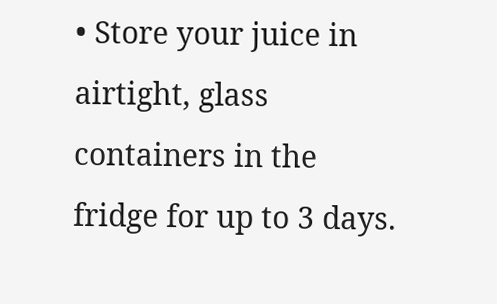• Store your juice in airtight, glass containers in the fridge for up to 3 days.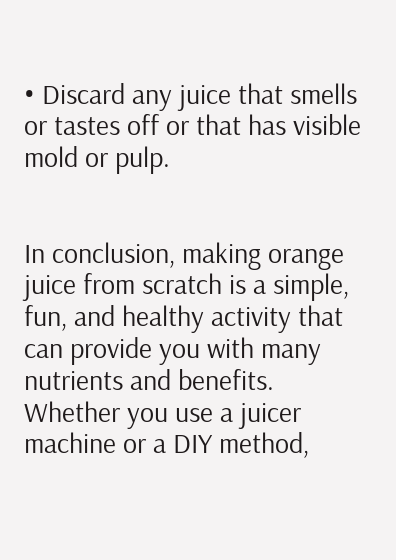• Discard any juice that smells or tastes off or that has visible mold or pulp.


In conclusion, making orange juice from scratch is a simple, fun, and healthy activity that can provide you with many nutrients and benefits. Whether you use a juicer machine or a DIY method,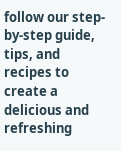follow our step-by-step guide, tips, and recipes to create a delicious and refreshing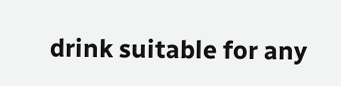drink suitable for any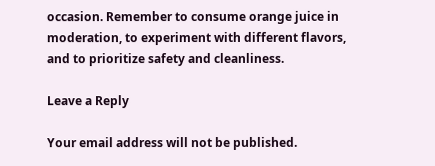occasion. Remember to consume orange juice in moderation, to experiment with different flavors, and to prioritize safety and cleanliness.

Leave a Reply

Your email address will not be published.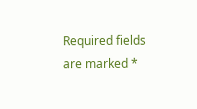Required fields are marked *